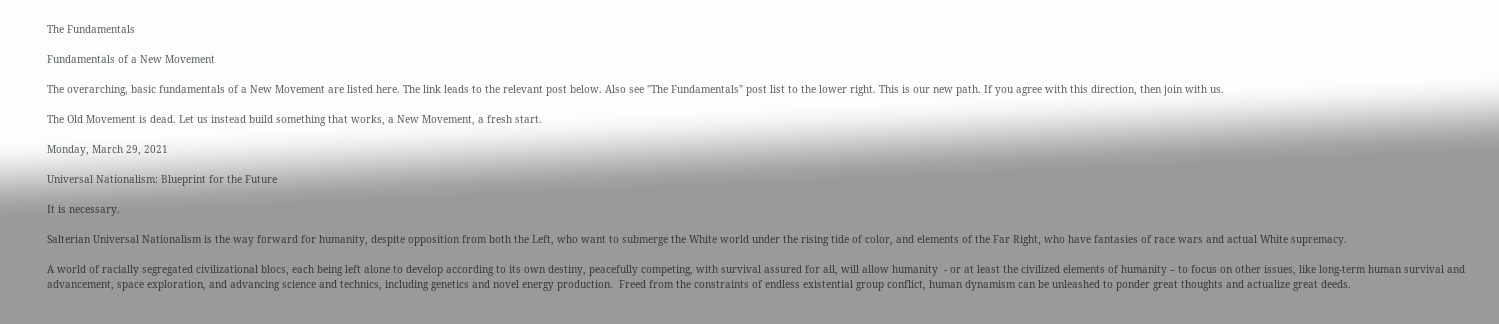The Fundamentals

Fundamentals of a New Movement

The overarching, basic fundamentals of a New Movement are listed here. The link leads to the relevant post below. Also see "The Fundamentals" post list to the lower right. This is our new path. If you agree with this direction, then join with us.

The Old Movement is dead. Let us instead build something that works, a New Movement, a fresh start.

Monday, March 29, 2021

Universal Nationalism: Blueprint for the Future

It is necessary.

Salterian Universal Nationalism is the way forward for humanity, despite opposition from both the Left, who want to submerge the White world under the rising tide of color, and elements of the Far Right, who have fantasies of race wars and actual White supremacy.

A world of racially segregated civilizational blocs, each being left alone to develop according to its own destiny, peacefully competing, with survival assured for all, will allow humanity  - or at least the civilized elements of humanity – to focus on other issues, like long-term human survival and advancement, space exploration, and advancing science and technics, including genetics and novel energy production.  Freed from the constraints of endless existential group conflict, human dynamism can be unleashed to ponder great thoughts and actualize great deeds.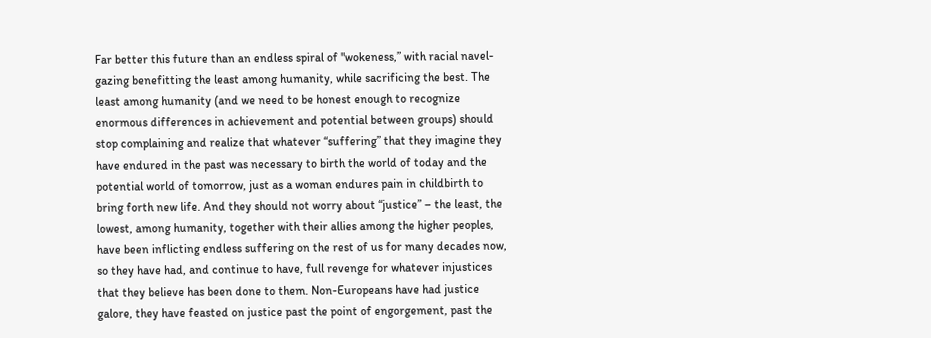Far better this future than an endless spiral of "wokeness,” with racial navel-gazing benefitting the least among humanity, while sacrificing the best. The least among humanity (and we need to be honest enough to recognize enormous differences in achievement and potential between groups) should stop complaining and realize that whatever “suffering” that they imagine they have endured in the past was necessary to birth the world of today and the potential world of tomorrow, just as a woman endures pain in childbirth to bring forth new life. And they should not worry about “justice” – the least, the lowest, among humanity, together with their allies among the higher peoples, have been inflicting endless suffering on the rest of us for many decades now, so they have had, and continue to have, full revenge for whatever injustices that they believe has been done to them. Non-Europeans have had justice galore, they have feasted on justice past the point of engorgement, past the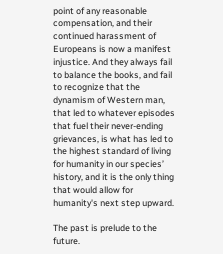point of any reasonable compensation, and their continued harassment of Europeans is now a manifest injustice. And they always fail to balance the books, and fail to recognize that the dynamism of Western man, that led to whatever episodes that fuel their never-ending grievances, is what has led to the highest standard of living for humanity in our species’ history, and it is the only thing that would allow for humanity's next step upward.

The past is prelude to the future.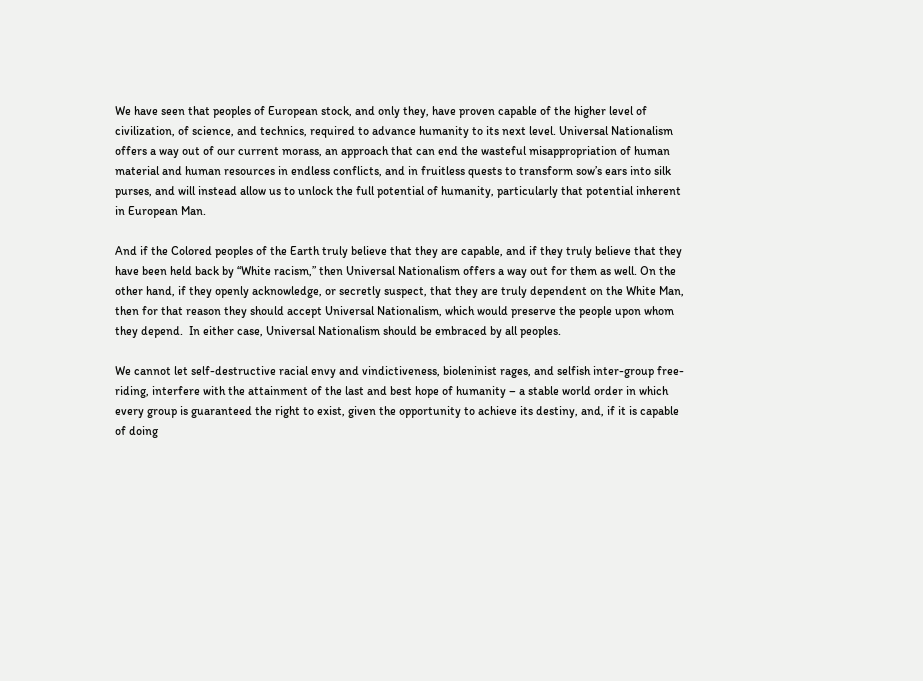We have seen that peoples of European stock, and only they, have proven capable of the higher level of civilization, of science, and technics, required to advance humanity to its next level. Universal Nationalism offers a way out of our current morass, an approach that can end the wasteful misappropriation of human material and human resources in endless conflicts, and in fruitless quests to transform sow’s ears into silk purses, and will instead allow us to unlock the full potential of humanity, particularly that potential inherent in European Man.

And if the Colored peoples of the Earth truly believe that they are capable, and if they truly believe that they have been held back by “White racism,” then Universal Nationalism offers a way out for them as well. On the other hand, if they openly acknowledge, or secretly suspect, that they are truly dependent on the White Man, then for that reason they should accept Universal Nationalism, which would preserve the people upon whom they depend.  In either case, Universal Nationalism should be embraced by all peoples.

We cannot let self-destructive racial envy and vindictiveness, bioleninist rages, and selfish inter-group free-riding, interfere with the attainment of the last and best hope of humanity – a stable world order in which every group is guaranteed the right to exist, given the opportunity to achieve its destiny, and, if it is capable of doing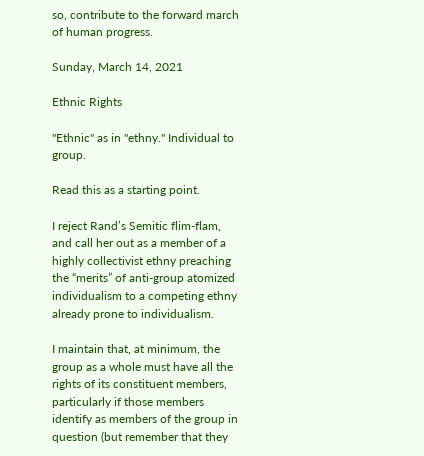so, contribute to the forward march of human progress.

Sunday, March 14, 2021

Ethnic Rights

"Ethnic" as in "ethny." Individual to group.

Read this as a starting point.

I reject Rand’s Semitic flim-flam, and call her out as a member of a highly collectivist ethny preaching the “merits” of anti-group atomized individualism to a competing ethny already prone to individualism.

I maintain that, at minimum, the group as a whole must have all the rights of its constituent members, particularly if those members identify as members of the group in question (but remember that they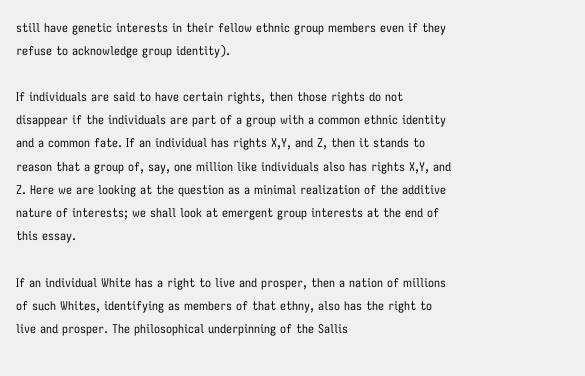still have genetic interests in their fellow ethnic group members even if they refuse to acknowledge group identity).

If individuals are said to have certain rights, then those rights do not disappear if the individuals are part of a group with a common ethnic identity and a common fate. If an individual has rights X,Y, and Z, then it stands to reason that a group of, say, one million like individuals also has rights X,Y, and Z. Here we are looking at the question as a minimal realization of the additive nature of interests; we shall look at emergent group interests at the end of this essay.

If an individual White has a right to live and prosper, then a nation of millions of such Whites, identifying as members of that ethny, also has the right to live and prosper. The philosophical underpinning of the Sallis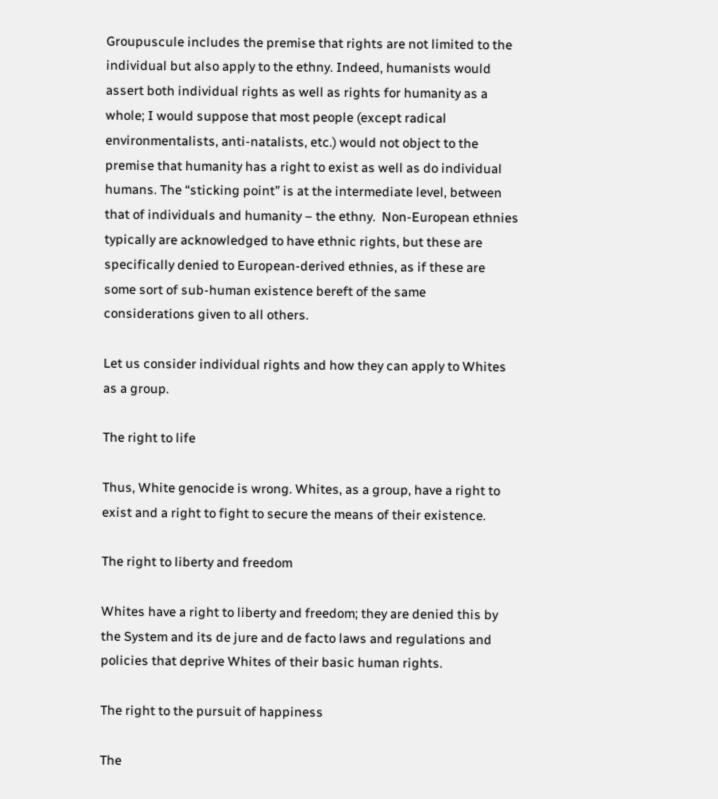Groupuscule includes the premise that rights are not limited to the individual but also apply to the ethny. Indeed, humanists would assert both individual rights as well as rights for humanity as a whole; I would suppose that most people (except radical environmentalists, anti-natalists, etc.) would not object to the premise that humanity has a right to exist as well as do individual humans. The “sticking point” is at the intermediate level, between that of individuals and humanity – the ethny.  Non-European ethnies typically are acknowledged to have ethnic rights, but these are specifically denied to European-derived ethnies, as if these are some sort of sub-human existence bereft of the same considerations given to all others.

Let us consider individual rights and how they can apply to Whites as a group.

The right to life

Thus, White genocide is wrong. Whites, as a group, have a right to exist and a right to fight to secure the means of their existence.

The right to liberty and freedom

Whites have a right to liberty and freedom; they are denied this by the System and its de jure and de facto laws and regulations and policies that deprive Whites of their basic human rights.

The right to the pursuit of happiness

The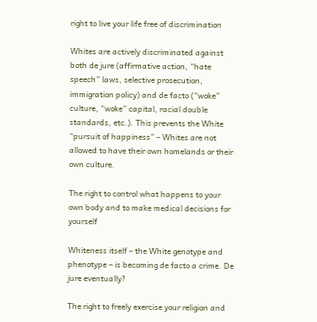right to live your life free of discrimination

Whites are actively discriminated against both de jure (affirmative action, “hate speech” laws, selective prosecution, immigration policy) and de facto (“woke” culture, “woke” capital, racial double standards, etc.). This prevents the White “pursuit of happiness” – Whites are not allowed to have their own homelands or their own culture.

The right to control what happens to your own body and to make medical decisions for yourself

Whiteness itself – the White genotype and phenotype – is becoming de facto a crime. De jure eventually?

The right to freely exercise your religion and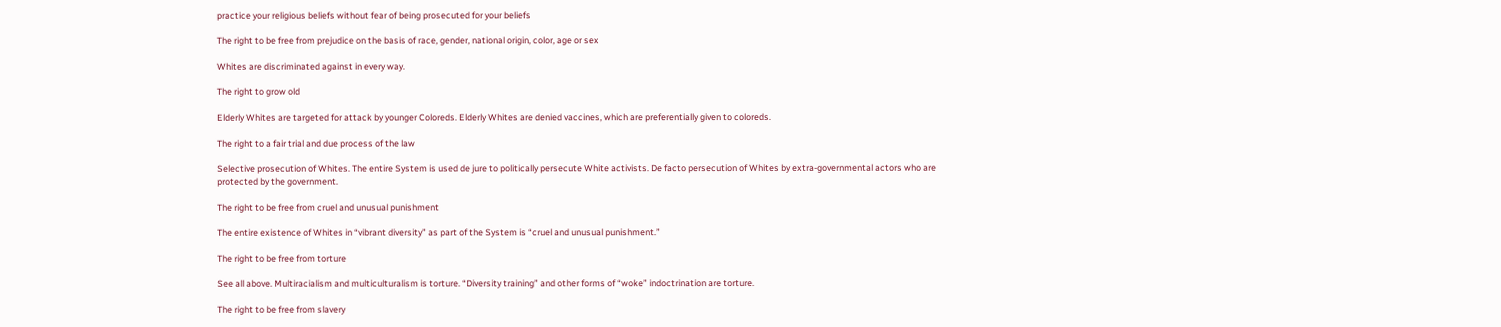practice your religious beliefs without fear of being prosecuted for your beliefs

The right to be free from prejudice on the basis of race, gender, national origin, color, age or sex

Whites are discriminated against in every way.

The right to grow old

Elderly Whites are targeted for attack by younger Coloreds. Elderly Whites are denied vaccines, which are preferentially given to coloreds.

The right to a fair trial and due process of the law

Selective prosecution of Whites. The entire System is used de jure to politically persecute White activists. De facto persecution of Whites by extra-governmental actors who are protected by the government.

The right to be free from cruel and unusual punishment

The entire existence of Whites in “vibrant diversity” as part of the System is “cruel and unusual punishment.”

The right to be free from torture

See all above. Multiracialism and multiculturalism is torture. “Diversity training” and other forms of “woke” indoctrination are torture.

The right to be free from slavery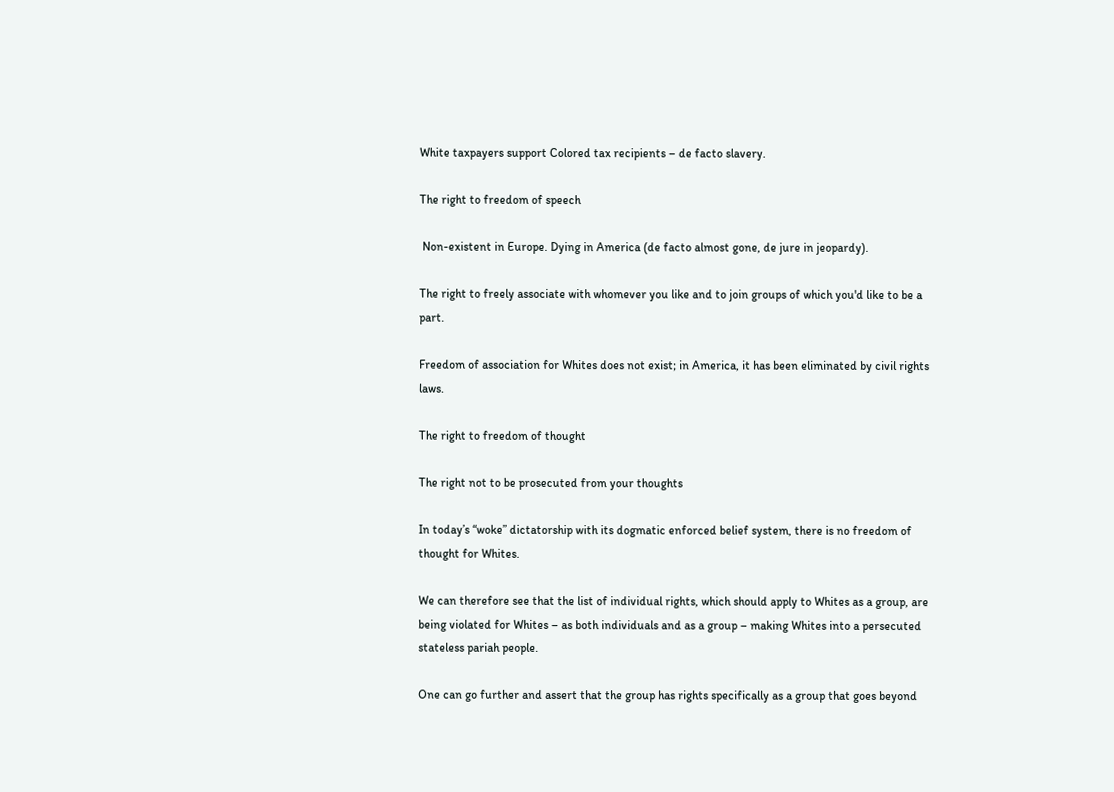White taxpayers support Colored tax recipients – de facto slavery.

The right to freedom of speech

 Non-existent in Europe. Dying in America (de facto almost gone, de jure in jeopardy).

The right to freely associate with whomever you like and to join groups of which you'd like to be a part.

Freedom of association for Whites does not exist; in America, it has been eliminated by civil rights laws.

The right to freedom of thought

The right not to be prosecuted from your thoughts

In today’s “woke” dictatorship with its dogmatic enforced belief system, there is no freedom of thought for Whites.

We can therefore see that the list of individual rights, which should apply to Whites as a group, are being violated for Whites – as both individuals and as a group – making Whites into a persecuted stateless pariah people.

One can go further and assert that the group has rights specifically as a group that goes beyond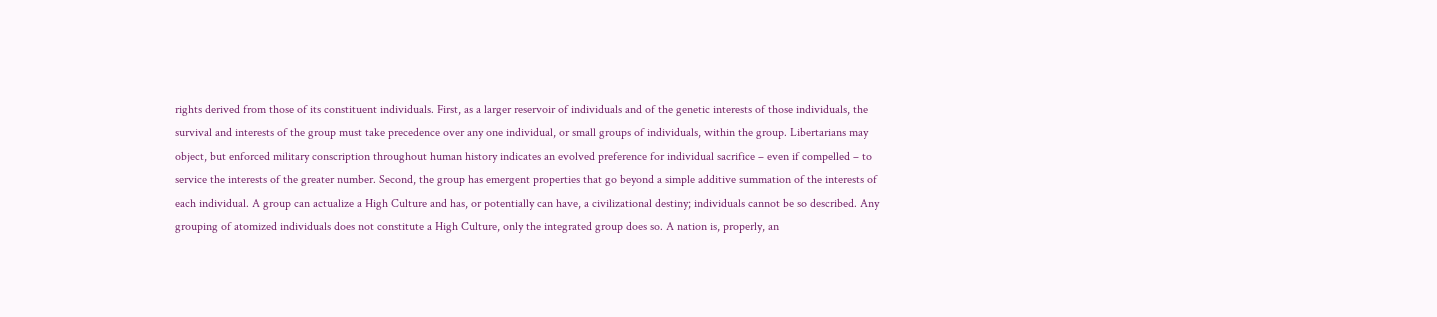rights derived from those of its constituent individuals. First, as a larger reservoir of individuals and of the genetic interests of those individuals, the survival and interests of the group must take precedence over any one individual, or small groups of individuals, within the group. Libertarians may object, but enforced military conscription throughout human history indicates an evolved preference for individual sacrifice – even if compelled – to service the interests of the greater number. Second, the group has emergent properties that go beyond a simple additive summation of the interests of each individual. A group can actualize a High Culture and has, or potentially can have, a civilizational destiny; individuals cannot be so described. Any grouping of atomized individuals does not constitute a High Culture, only the integrated group does so. A nation is, properly, an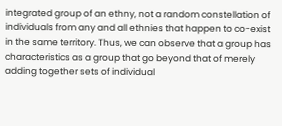integrated group of an ethny, not a random constellation of individuals from any and all ethnies that happen to co-exist in the same territory. Thus, we can observe that a group has characteristics as a group that go beyond that of merely adding together sets of individual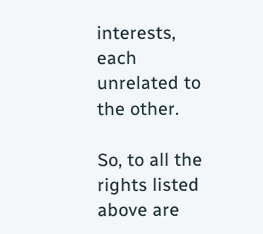interests, each unrelated to the other.

So, to all the rights listed above are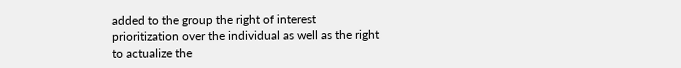added to the group the right of interest prioritization over the individual as well as the right to actualize the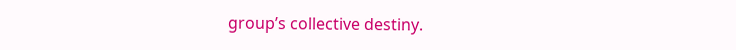group’s collective destiny.